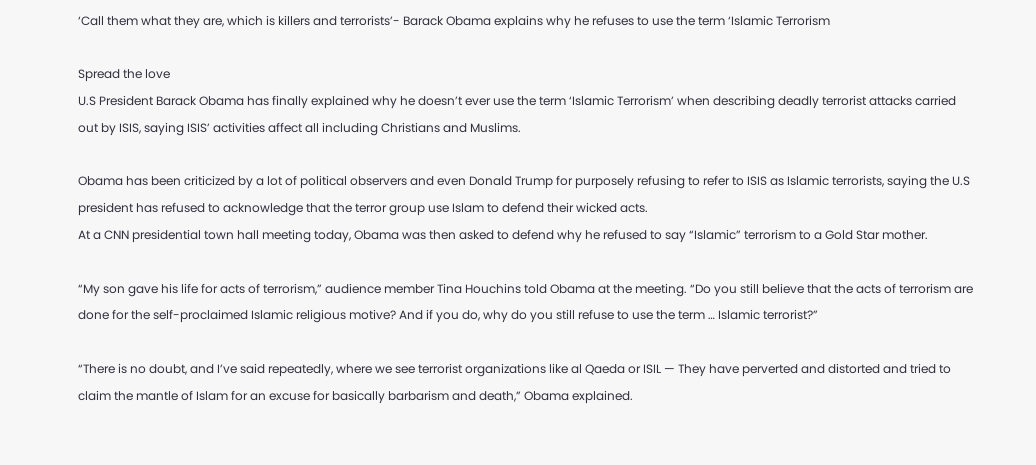‘Call them what they are, which is killers and terrorists’- Barack Obama explains why he refuses to use the term ‘Islamic Terrorism

Spread the love
U.S President Barack Obama has finally explained why he doesn’t ever use the term ‘Islamic Terrorism’ when describing deadly terrorist attacks carried out by ISIS, saying ISIS’ activities affect all including Christians and Muslims.

Obama has been criticized by a lot of political observers and even Donald Trump for purposely refusing to refer to ISIS as Islamic terrorists, saying the U.S president has refused to acknowledge that the terror group use Islam to defend their wicked acts.
At a CNN presidential town hall meeting today, Obama was then asked to defend why he refused to say “Islamic” terrorism to a Gold Star mother.

“My son gave his life for acts of terrorism,” audience member Tina Houchins told Obama at the meeting. “Do you still believe that the acts of terrorism are done for the self-proclaimed Islamic religious motive? And if you do, why do you still refuse to use the term … Islamic terrorist?”

“There is no doubt, and I’ve said repeatedly, where we see terrorist organizations like al Qaeda or ISIL — They have perverted and distorted and tried to claim the mantle of Islam for an excuse for basically barbarism and death,” Obama explained.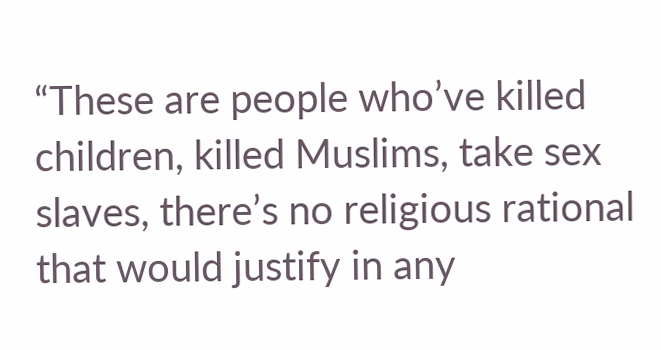“These are people who’ve killed children, killed Muslims, take sex slaves, there’s no religious rational that would justify in any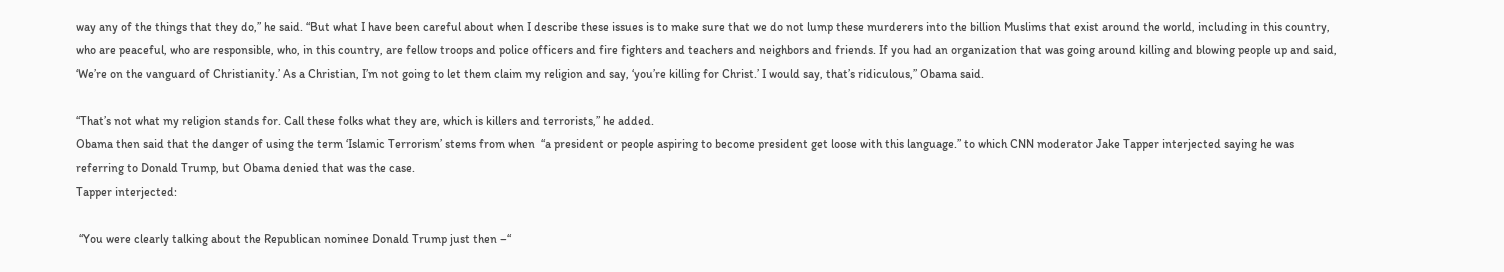way any of the things that they do,” he said. “But what I have been careful about when I describe these issues is to make sure that we do not lump these murderers into the billion Muslims that exist around the world, including in this country, who are peaceful, who are responsible, who, in this country, are fellow troops and police officers and fire fighters and teachers and neighbors and friends. If you had an organization that was going around killing and blowing people up and said, ‘We’re on the vanguard of Christianity.’ As a Christian, I’m not going to let them claim my religion and say, ‘you’re killing for Christ.’ I would say, that’s ridiculous,” Obama said.

“That’s not what my religion stands for. Call these folks what they are, which is killers and terrorists,” he added.
Obama then said that the danger of using the term ‘Islamic Terrorism’ stems from when  “a president or people aspiring to become president get loose with this language.” to which CNN moderator Jake Tapper interjected saying he was referring to Donald Trump, but Obama denied that was the case.
Tapper interjected:

 “You were clearly talking about the Republican nominee Donald Trump just then –“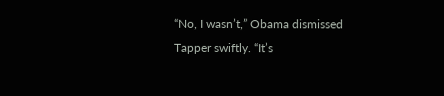“No, I wasn’t,” Obama dismissed Tapper swiftly. “It’s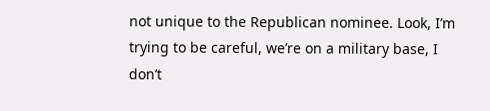not unique to the Republican nominee. Look, I’m trying to be careful, we’re on a military base, I don’t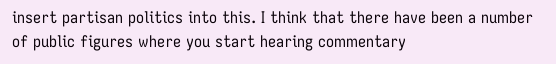insert partisan politics into this. I think that there have been a number of public figures where you start hearing commentary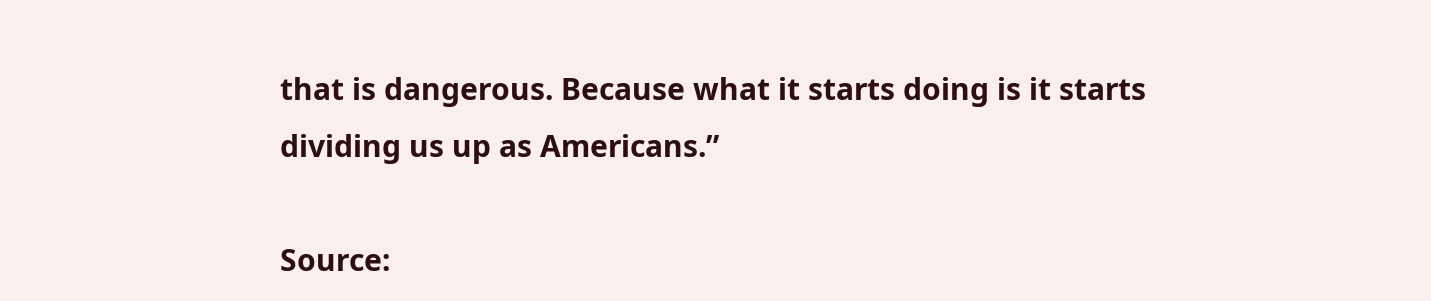that is dangerous. Because what it starts doing is it starts dividing us up as Americans.”

Source: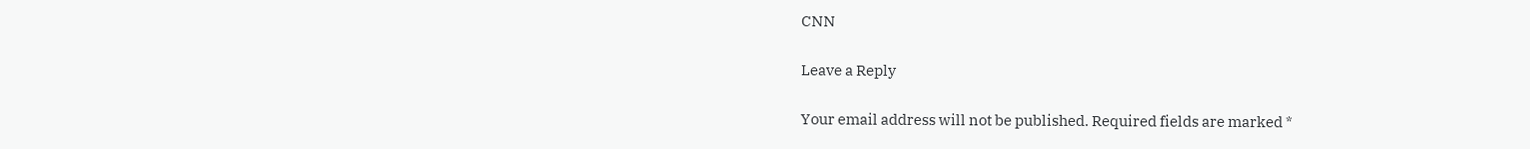CNN

Leave a Reply

Your email address will not be published. Required fields are marked *